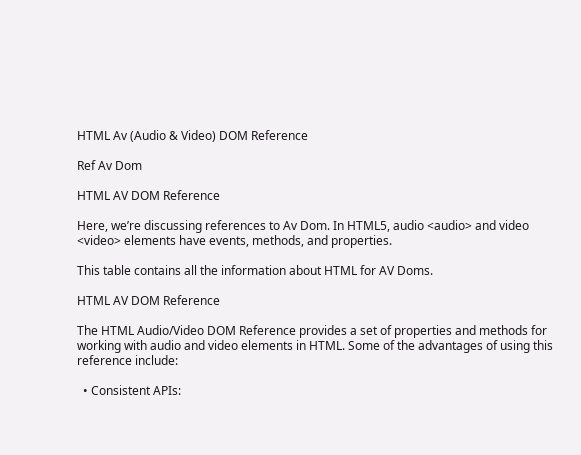HTML Av (Audio & Video) DOM Reference

Ref Av Dom

HTML AV DOM Reference

Here, we’re discussing references to Av Dom. In HTML5, audio <audio> and video <video> elements have events, methods, and properties.

This table contains all the information about HTML for AV Doms.

HTML AV DOM Reference

The HTML Audio/Video DOM Reference provides a set of properties and methods for working with audio and video elements in HTML. Some of the advantages of using this reference include:

  • Consistent APIs: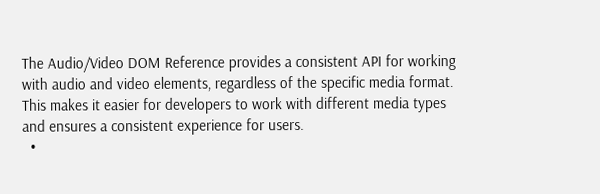The Audio/Video DOM Reference provides a consistent API for working with audio and video elements, regardless of the specific media format. This makes it easier for developers to work with different media types and ensures a consistent experience for users.
  •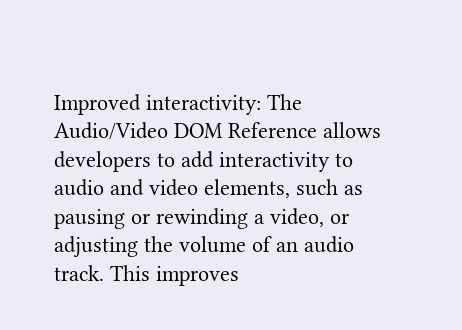Improved interactivity: The Audio/Video DOM Reference allows developers to add interactivity to audio and video elements, such as pausing or rewinding a video, or adjusting the volume of an audio track. This improves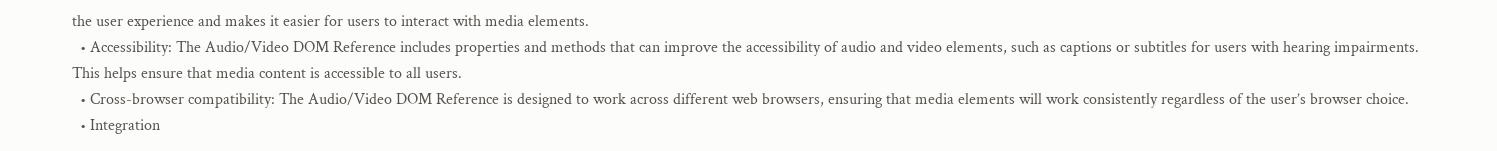the user experience and makes it easier for users to interact with media elements.
  • Accessibility: The Audio/Video DOM Reference includes properties and methods that can improve the accessibility of audio and video elements, such as captions or subtitles for users with hearing impairments. This helps ensure that media content is accessible to all users.
  • Cross-browser compatibility: The Audio/Video DOM Reference is designed to work across different web browsers, ensuring that media elements will work consistently regardless of the user’s browser choice.
  • Integration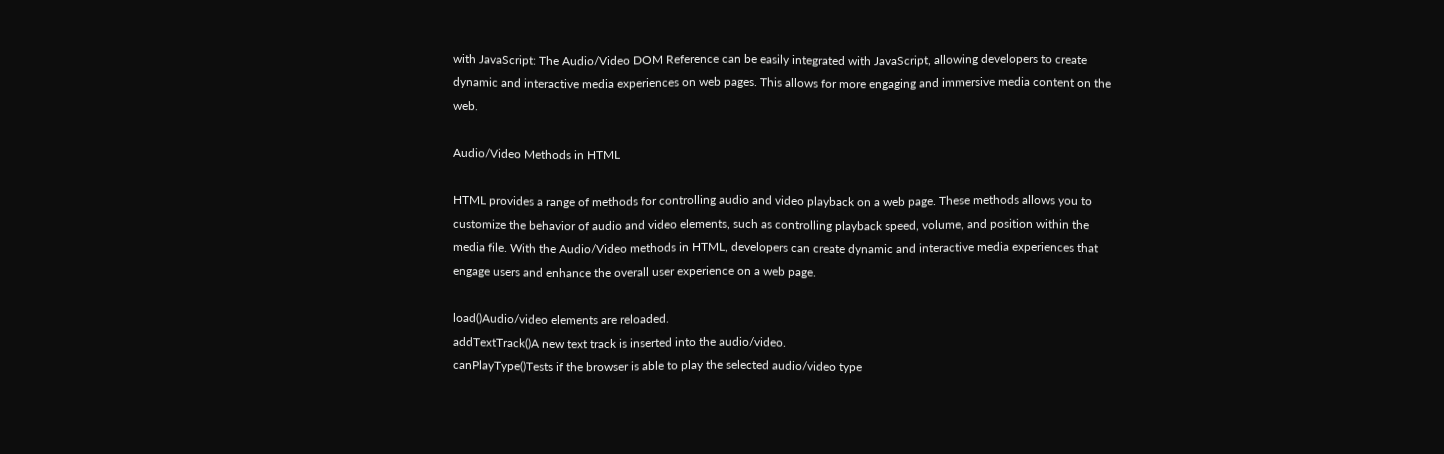with JavaScript: The Audio/Video DOM Reference can be easily integrated with JavaScript, allowing developers to create dynamic and interactive media experiences on web pages. This allows for more engaging and immersive media content on the web.

Audio/Video Methods in HTML

HTML provides a range of methods for controlling audio and video playback on a web page. These methods allows you to customize the behavior of audio and video elements, such as controlling playback speed, volume, and position within the media file. With the Audio/Video methods in HTML, developers can create dynamic and interactive media experiences that engage users and enhance the overall user experience on a web page.

load()Audio/video elements are reloaded.
addTextTrack()A new text track is inserted into the audio/video.
canPlayType()Tests if the browser is able to play the selected audio/video type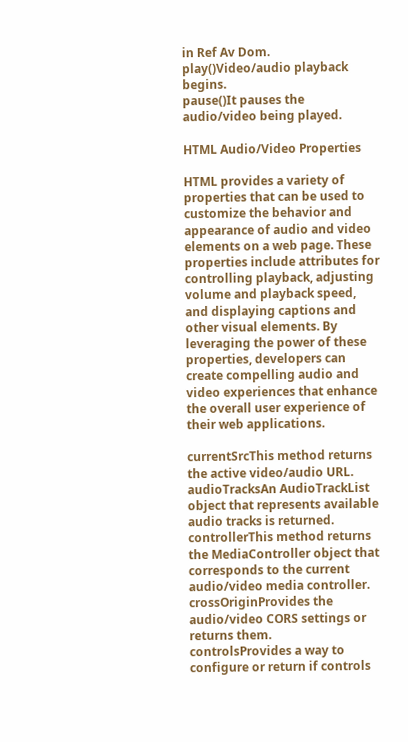in Ref Av Dom.
play()Video/audio playback begins.
pause()It pauses the audio/video being played.

HTML Audio/Video Properties

HTML provides a variety of properties that can be used to customize the behavior and appearance of audio and video elements on a web page. These properties include attributes for controlling playback, adjusting volume and playback speed, and displaying captions and other visual elements. By leveraging the power of these properties, developers can create compelling audio and video experiences that enhance the overall user experience of their web applications.

currentSrcThis method returns the active video/audio URL.
audioTracksAn AudioTrackList object that represents available audio tracks is returned.
controllerThis method returns the MediaController object that corresponds to the current audio/video media controller.
crossOriginProvides the audio/video CORS settings or returns them.
controlsProvides a way to configure or return if controls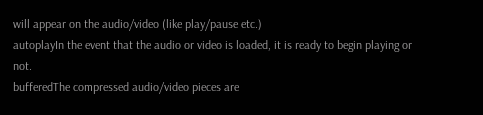will appear on the audio/video (like play/pause etc.)
autoplayIn the event that the audio or video is loaded, it is ready to begin playing or not.
bufferedThe compressed audio/video pieces are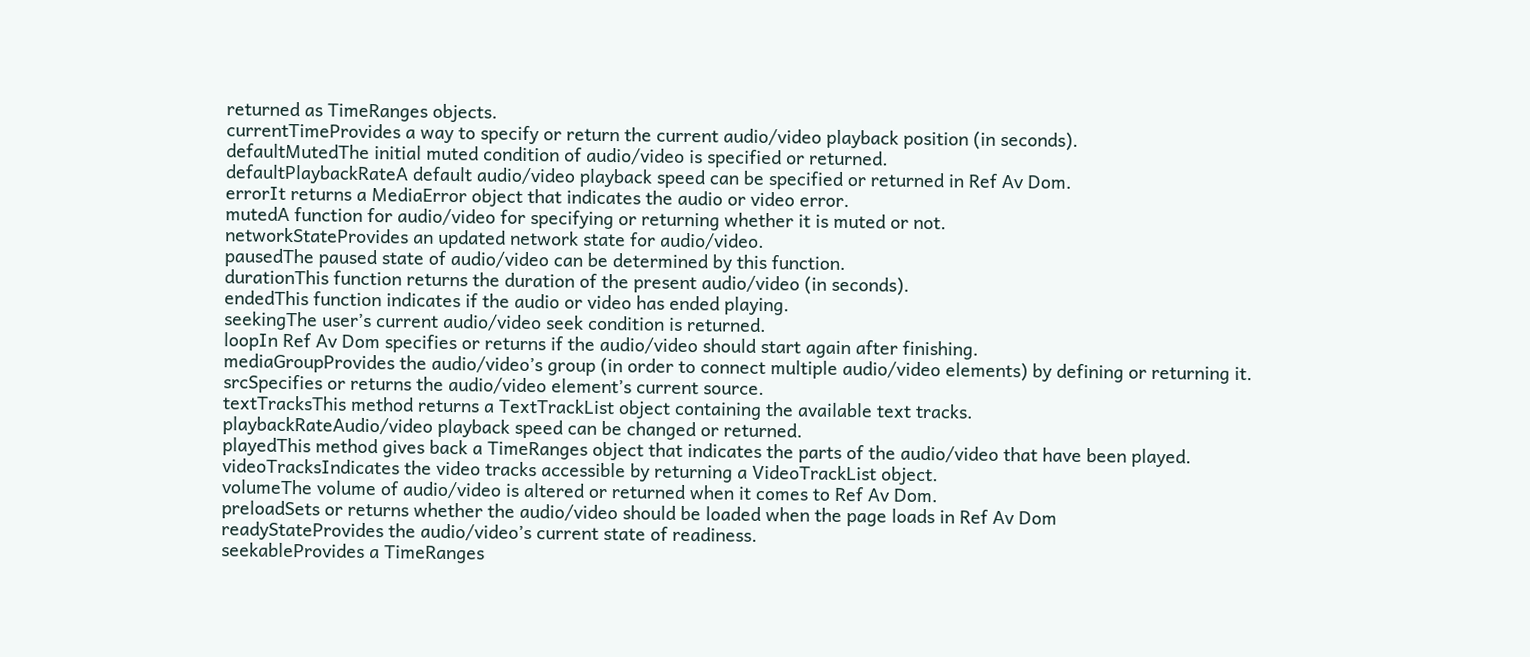returned as TimeRanges objects.
currentTimeProvides a way to specify or return the current audio/video playback position (in seconds).
defaultMutedThe initial muted condition of audio/video is specified or returned.
defaultPlaybackRateA default audio/video playback speed can be specified or returned in Ref Av Dom.
errorIt returns a MediaError object that indicates the audio or video error.
mutedA function for audio/video for specifying or returning whether it is muted or not.
networkStateProvides an updated network state for audio/video.
pausedThe paused state of audio/video can be determined by this function.
durationThis function returns the duration of the present audio/video (in seconds).
endedThis function indicates if the audio or video has ended playing.
seekingThe user’s current audio/video seek condition is returned.
loopIn Ref Av Dom specifies or returns if the audio/video should start again after finishing.
mediaGroupProvides the audio/video’s group (in order to connect multiple audio/video elements) by defining or returning it.
srcSpecifies or returns the audio/video element’s current source.
textTracksThis method returns a TextTrackList object containing the available text tracks.
playbackRateAudio/video playback speed can be changed or returned.
playedThis method gives back a TimeRanges object that indicates the parts of the audio/video that have been played.
videoTracksIndicates the video tracks accessible by returning a VideoTrackList object.
volumeThe volume of audio/video is altered or returned when it comes to Ref Av Dom.
preloadSets or returns whether the audio/video should be loaded when the page loads in Ref Av Dom
readyStateProvides the audio/video’s current state of readiness.
seekableProvides a TimeRanges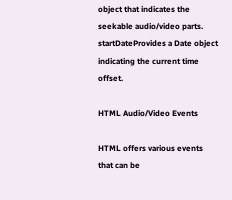object that indicates the seekable audio/video parts.
startDateProvides a Date object indicating the current time offset.

HTML Audio/Video Events

HTML offers various events that can be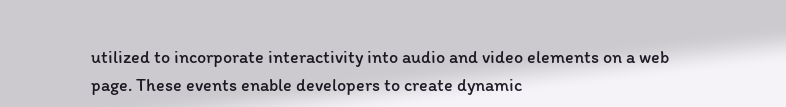utilized to incorporate interactivity into audio and video elements on a web page. These events enable developers to create dynamic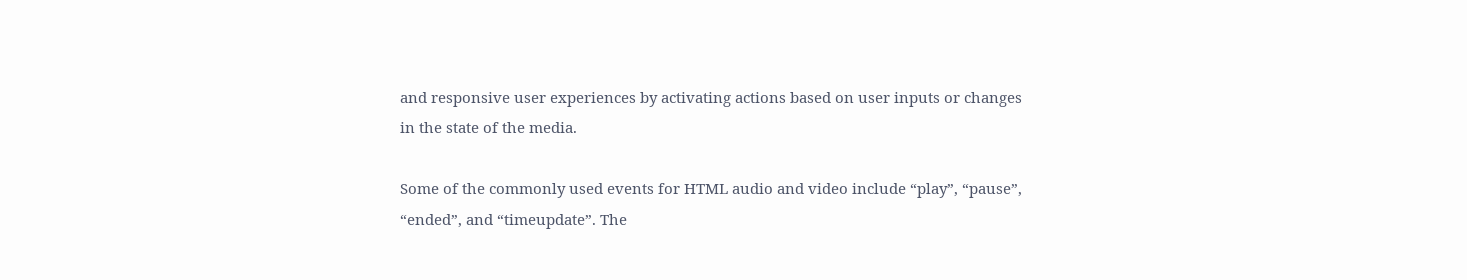and responsive user experiences by activating actions based on user inputs or changes in the state of the media.

Some of the commonly used events for HTML audio and video include “play”, “pause”, “ended”, and “timeupdate”. The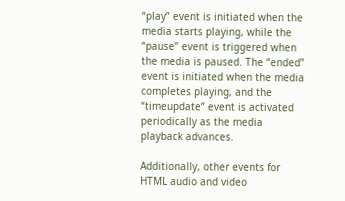“play” event is initiated when the media starts playing, while the “pause” event is triggered when the media is paused. The “ended” event is initiated when the media completes playing, and the “timeupdate” event is activated periodically as the media playback advances.

Additionally, other events for HTML audio and video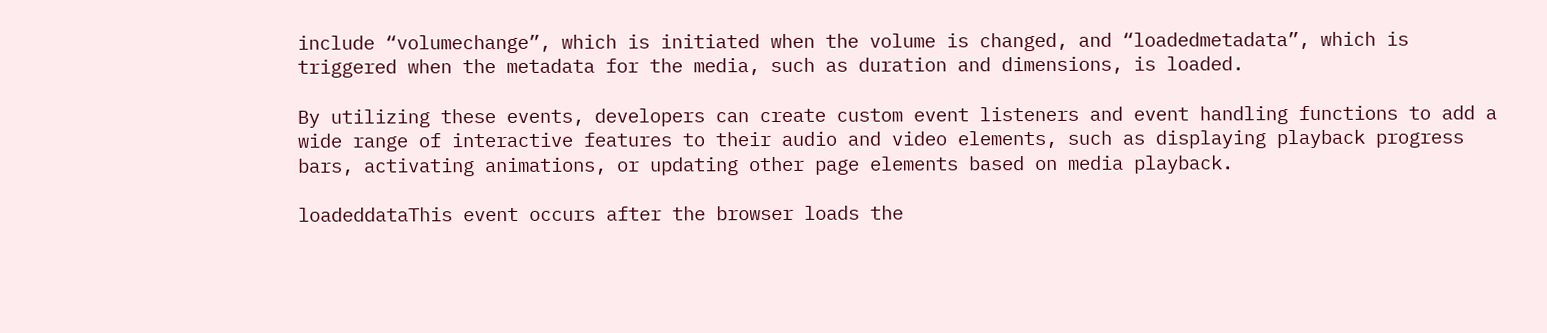include “volumechange”, which is initiated when the volume is changed, and “loadedmetadata”, which is triggered when the metadata for the media, such as duration and dimensions, is loaded.

By utilizing these events, developers can create custom event listeners and event handling functions to add a wide range of interactive features to their audio and video elements, such as displaying playback progress bars, activating animations, or updating other page elements based on media playback.

loadeddataThis event occurs after the browser loads the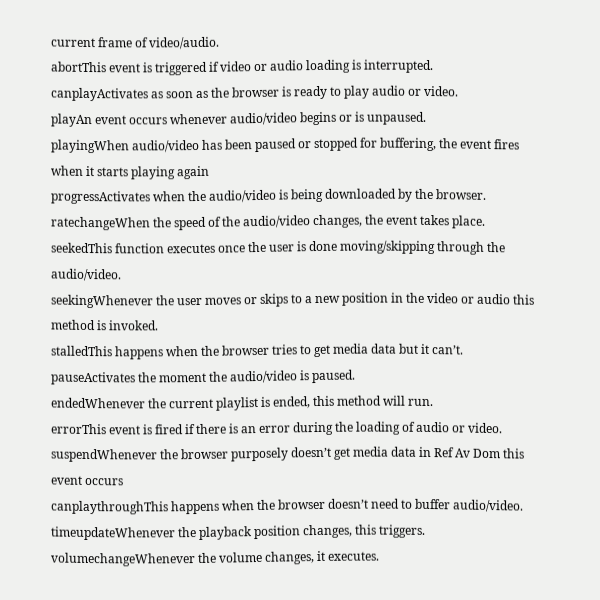current frame of video/audio.
abortThis event is triggered if video or audio loading is interrupted.
canplayActivates as soon as the browser is ready to play audio or video.
playAn event occurs whenever audio/video begins or is unpaused.
playingWhen audio/video has been paused or stopped for buffering, the event fires when it starts playing again
progressActivates when the audio/video is being downloaded by the browser.
ratechangeWhen the speed of the audio/video changes, the event takes place.
seekedThis function executes once the user is done moving/skipping through the audio/video.
seekingWhenever the user moves or skips to a new position in the video or audio this method is invoked.
stalledThis happens when the browser tries to get media data but it can’t.
pauseActivates the moment the audio/video is paused.
endedWhenever the current playlist is ended, this method will run.
errorThis event is fired if there is an error during the loading of audio or video.
suspendWhenever the browser purposely doesn’t get media data in Ref Av Dom this event occurs
canplaythroughThis happens when the browser doesn’t need to buffer audio/video.
timeupdateWhenever the playback position changes, this triggers.
volumechangeWhenever the volume changes, it executes.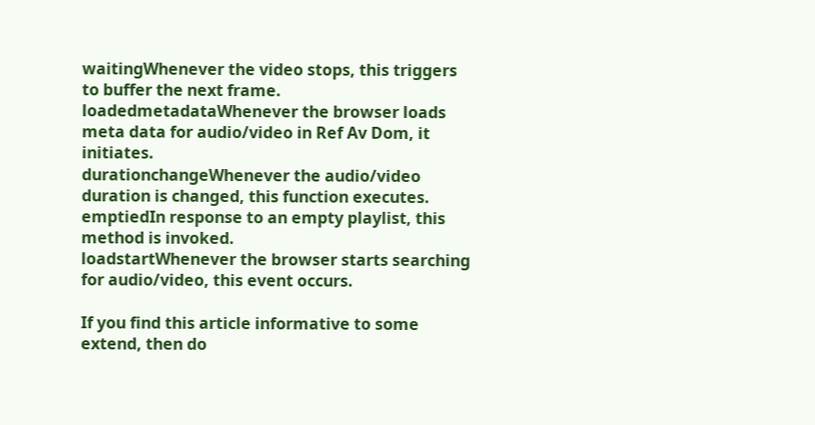waitingWhenever the video stops, this triggers to buffer the next frame.
loadedmetadataWhenever the browser loads meta data for audio/video in Ref Av Dom, it initiates.
durationchangeWhenever the audio/video duration is changed, this function executes.
emptiedIn response to an empty playlist, this method is invoked.
loadstartWhenever the browser starts searching for audio/video, this event occurs.

If you find this article informative to some extend, then do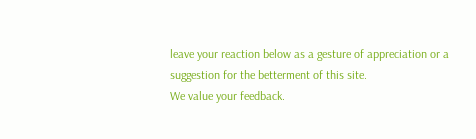leave your reaction below as a gesture of appreciation or a suggestion for the betterment of this site.
We value your feedback.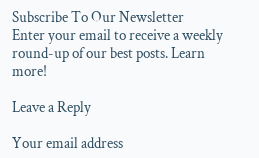Subscribe To Our Newsletter
Enter your email to receive a weekly round-up of our best posts. Learn more!

Leave a Reply

Your email address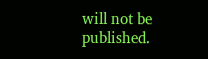will not be published.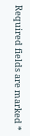Required fields are marked *